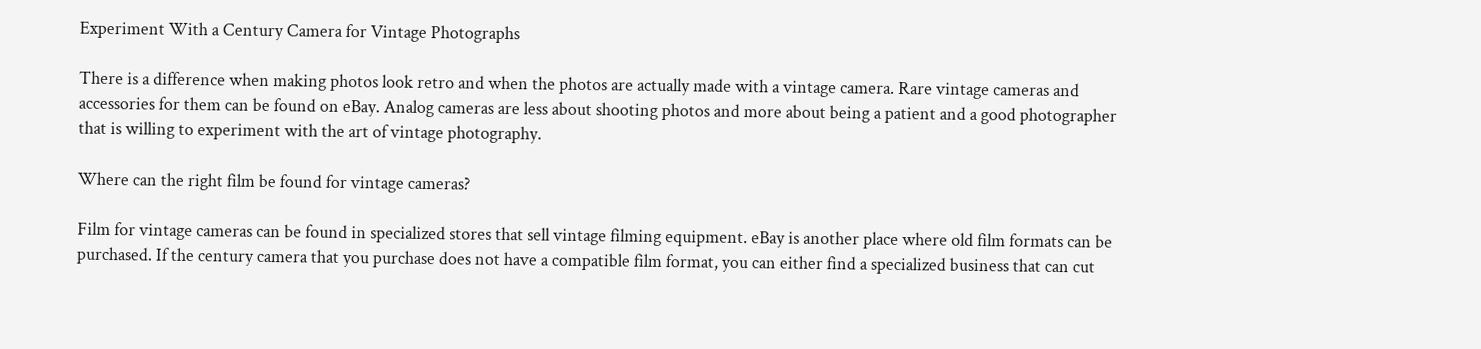Experiment With a Century Camera for Vintage Photographs

There is a difference when making photos look retro and when the photos are actually made with a vintage camera. Rare vintage cameras and accessories for them can be found on eBay. Analog cameras are less about shooting photos and more about being a patient and a good photographer that is willing to experiment with the art of vintage photography.

Where can the right film be found for vintage cameras?

Film for vintage cameras can be found in specialized stores that sell vintage filming equipment. eBay is another place where old film formats can be purchased. If the century camera that you purchase does not have a compatible film format, you can either find a specialized business that can cut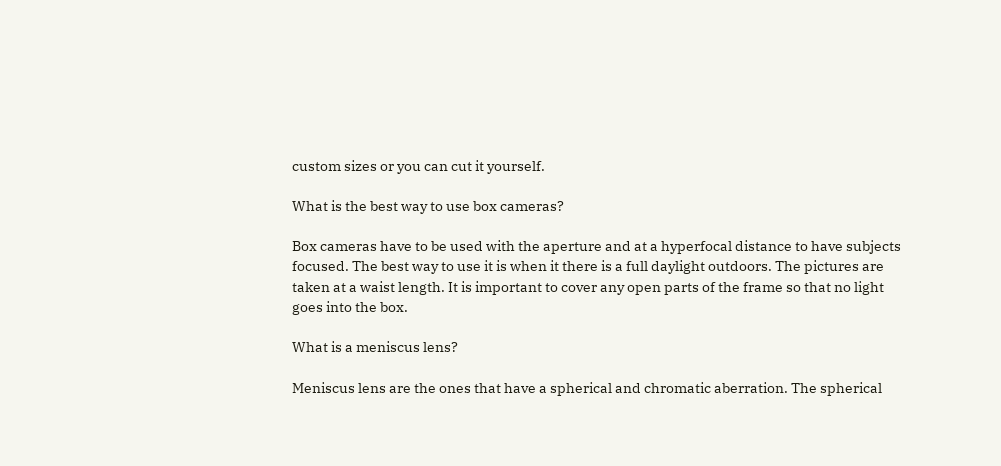custom sizes or you can cut it yourself.

What is the best way to use box cameras?

Box cameras have to be used with the aperture and at a hyperfocal distance to have subjects focused. The best way to use it is when it there is a full daylight outdoors. The pictures are taken at a waist length. It is important to cover any open parts of the frame so that no light goes into the box.

What is a meniscus lens?

Meniscus lens are the ones that have a spherical and chromatic aberration. The spherical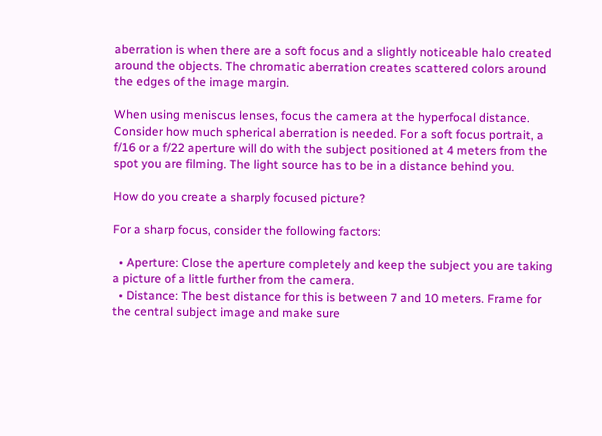aberration is when there are a soft focus and a slightly noticeable halo created around the objects. The chromatic aberration creates scattered colors around the edges of the image margin.

When using meniscus lenses, focus the camera at the hyperfocal distance. Consider how much spherical aberration is needed. For a soft focus portrait, a f/16 or a f/22 aperture will do with the subject positioned at 4 meters from the spot you are filming. The light source has to be in a distance behind you.

How do you create a sharply focused picture?

For a sharp focus, consider the following factors:

  • Aperture: Close the aperture completely and keep the subject you are taking a picture of a little further from the camera.
  • Distance: The best distance for this is between 7 and 10 meters. Frame for the central subject image and make sure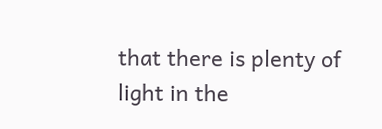that there is plenty of light in the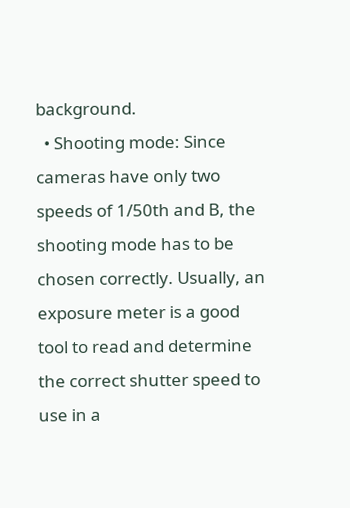background.
  • Shooting mode: Since cameras have only two speeds of 1/50th and B, the shooting mode has to be chosen correctly. Usually, an exposure meter is a good tool to read and determine the correct shutter speed to use in a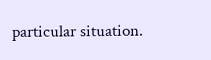particular situation.